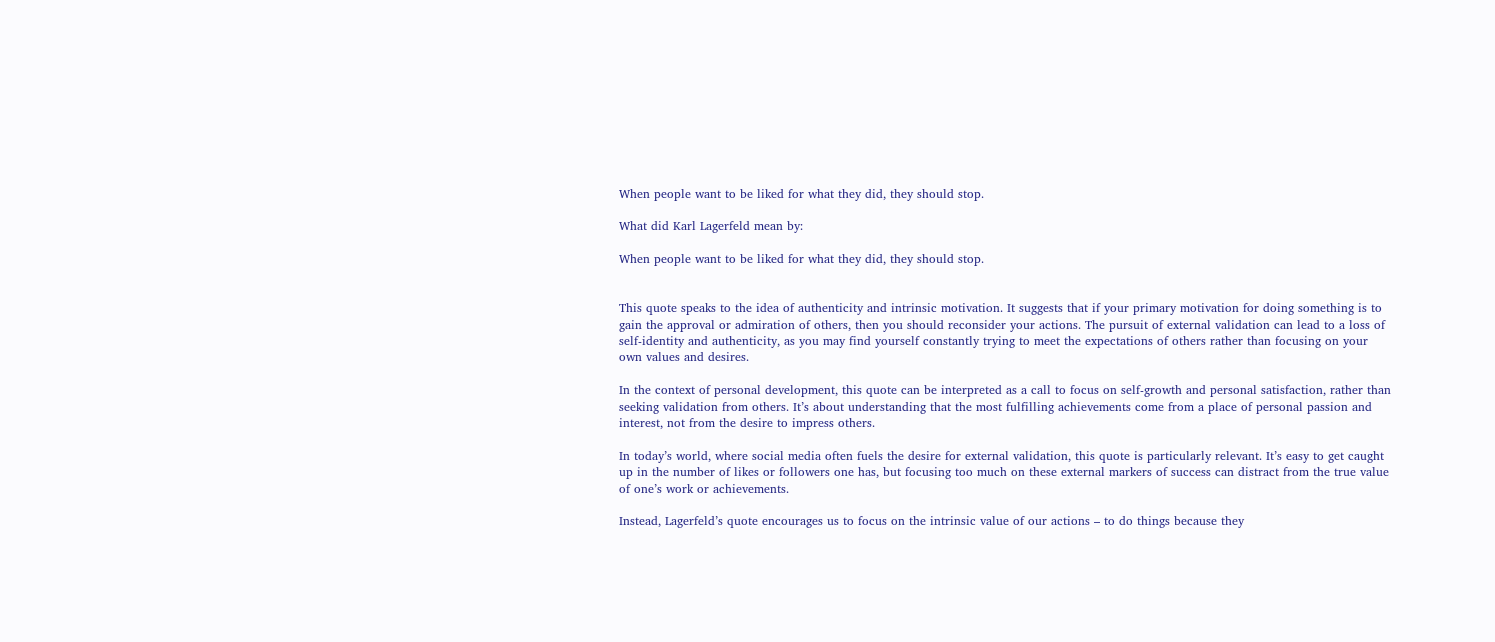When people want to be liked for what they did, they should stop.

What did Karl Lagerfeld mean by:

When people want to be liked for what they did, they should stop.


This quote speaks to the idea of authenticity and intrinsic motivation. It suggests that if your primary motivation for doing something is to gain the approval or admiration of others, then you should reconsider your actions. The pursuit of external validation can lead to a loss of self-identity and authenticity, as you may find yourself constantly trying to meet the expectations of others rather than focusing on your own values and desires.

In the context of personal development, this quote can be interpreted as a call to focus on self-growth and personal satisfaction, rather than seeking validation from others. It’s about understanding that the most fulfilling achievements come from a place of personal passion and interest, not from the desire to impress others.

In today’s world, where social media often fuels the desire for external validation, this quote is particularly relevant. It’s easy to get caught up in the number of likes or followers one has, but focusing too much on these external markers of success can distract from the true value of one’s work or achievements.

Instead, Lagerfeld’s quote encourages us to focus on the intrinsic value of our actions – to do things because they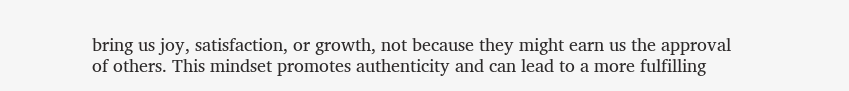bring us joy, satisfaction, or growth, not because they might earn us the approval of others. This mindset promotes authenticity and can lead to a more fulfilling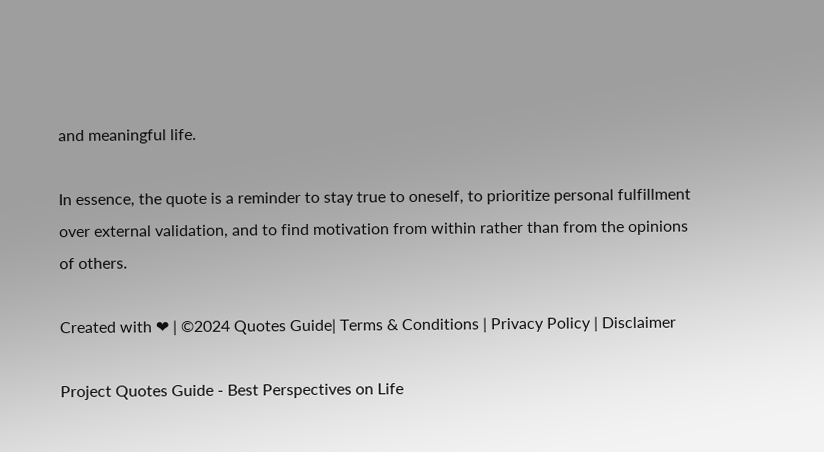and meaningful life.

In essence, the quote is a reminder to stay true to oneself, to prioritize personal fulfillment over external validation, and to find motivation from within rather than from the opinions of others.

Created with ❤ | ©2024 Quotes Guide| Terms & Conditions | Privacy Policy | Disclaimer

Project Quotes Guide - Best Perspectives on Life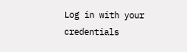Log in with your credentials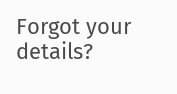Forgot your details?